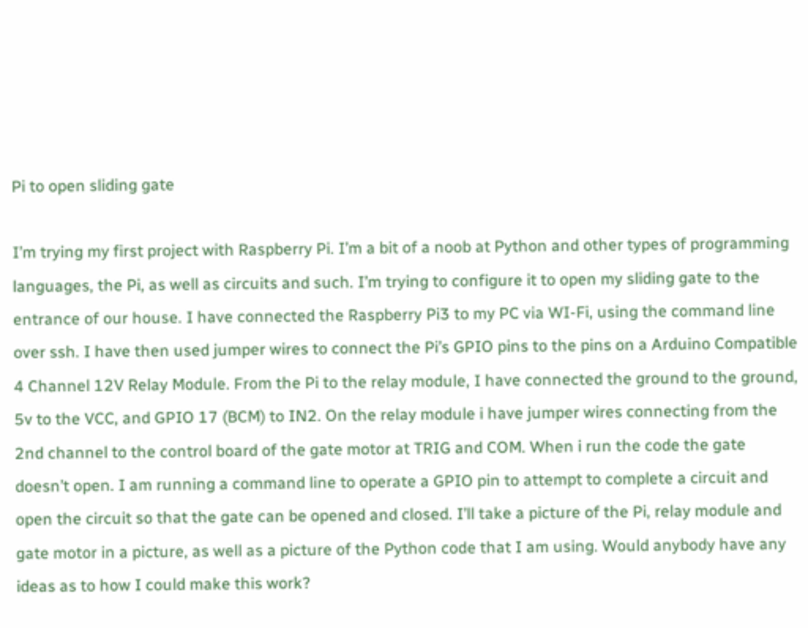Pi to open sliding gate

I’m trying my first project with Raspberry Pi. I’m a bit of a noob at Python and other types of programming languages, the Pi, as well as circuits and such. I’m trying to configure it to open my sliding gate to the entrance of our house. I have connected the Raspberry Pi3 to my PC via WI-Fi, using the command line over ssh. I have then used jumper wires to connect the Pi’s GPIO pins to the pins on a Arduino Compatible 4 Channel 12V Relay Module. From the Pi to the relay module, I have connected the ground to the ground, 5v to the VCC, and GPIO 17 (BCM) to IN2. On the relay module i have jumper wires connecting from the 2nd channel to the control board of the gate motor at TRIG and COM. When i run the code the gate doesn’t open. I am running a command line to operate a GPIO pin to attempt to complete a circuit and open the circuit so that the gate can be opened and closed. I’ll take a picture of the Pi, relay module and gate motor in a picture, as well as a picture of the Python code that I am using. Would anybody have any ideas as to how I could make this work?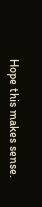Hope this makes sense.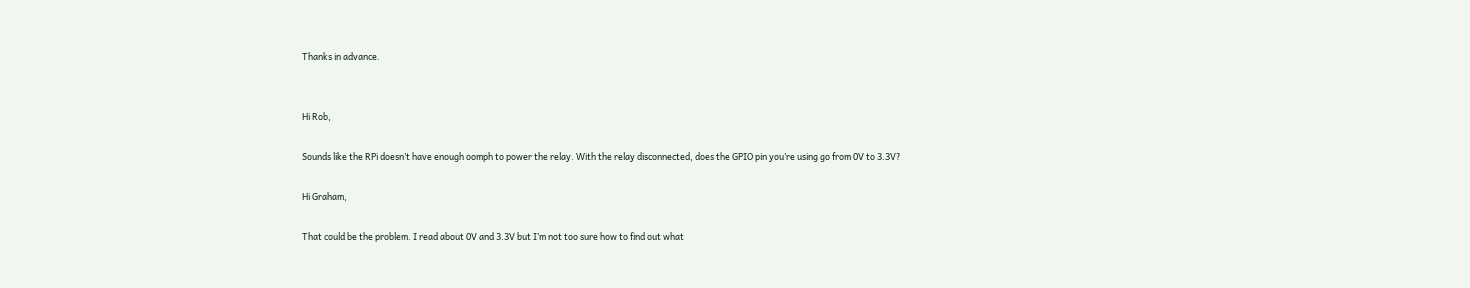Thanks in advance.


Hi Rob,

Sounds like the RPi doesn’t have enough oomph to power the relay. With the relay disconnected, does the GPIO pin you’re using go from 0V to 3.3V?

Hi Graham,

That could be the problem. I read about 0V and 3.3V but I’m not too sure how to find out what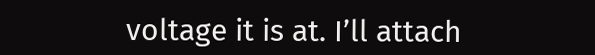voltage it is at. I’ll attach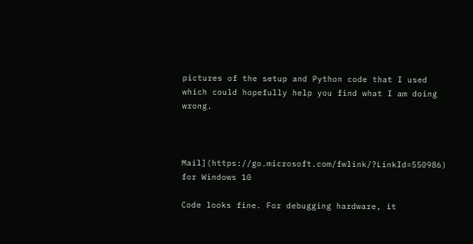pictures of the setup and Python code that I used which could hopefully help you find what I am doing wrong.



Mail](https://go.microsoft.com/fwlink/?LinkId=550986) for Windows 10

Code looks fine. For debugging hardware, it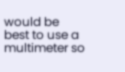would be best to use a multimeter so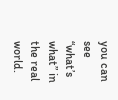you can see “what’s what” in the real world.